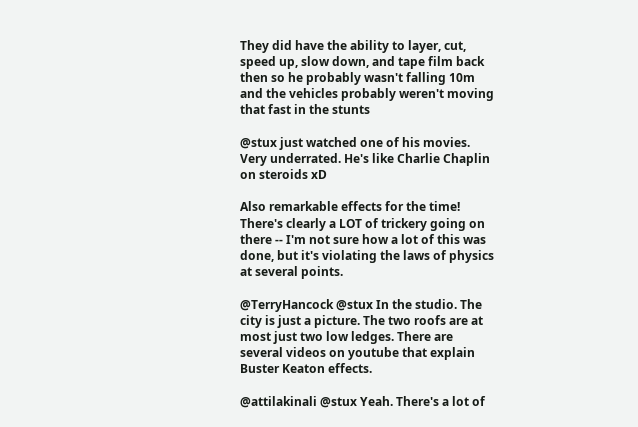They did have the ability to layer, cut, speed up, slow down, and tape film back then so he probably wasn't falling 10m and the vehicles probably weren't moving that fast in the stunts

@stux just watched one of his movies. Very underrated. He's like Charlie Chaplin on steroids xD

Also remarkable effects for the time! There's clearly a LOT of trickery going on there -- I'm not sure how a lot of this was done, but it's violating the laws of physics at several points.

@TerryHancock @stux In the studio. The city is just a picture. The two roofs are at most just two low ledges. There are several videos on youtube that explain Buster Keaton effects.

@attilakinali @stux Yeah. There's a lot of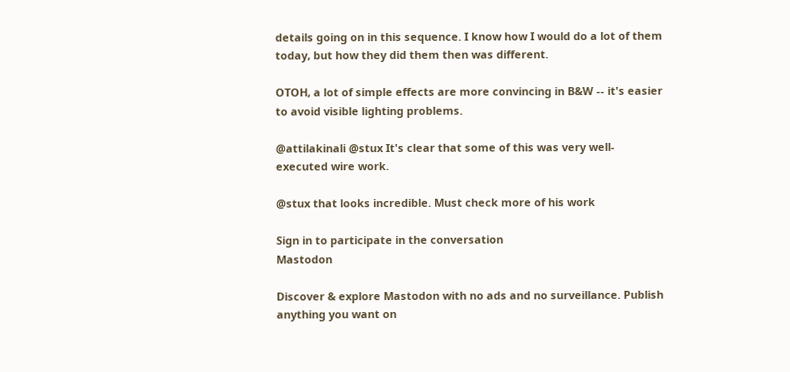details going on in this sequence. I know how I would do a lot of them today, but how they did them then was different.

OTOH, a lot of simple effects are more convincing in B&W -- it's easier to avoid visible lighting problems.

@attilakinali @stux It's clear that some of this was very well-executed wire work.

@stux that looks incredible. Must check more of his work

Sign in to participate in the conversation
Mastodon

Discover & explore Mastodon with no ads and no surveillance. Publish anything you want on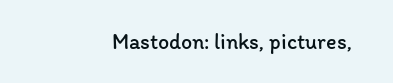Mastodon: links, pictures,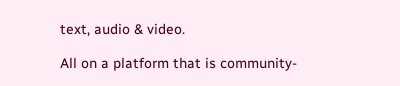text, audio & video.

All on a platform that is community-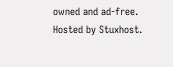owned and ad-free.
Hosted by Stuxhost.